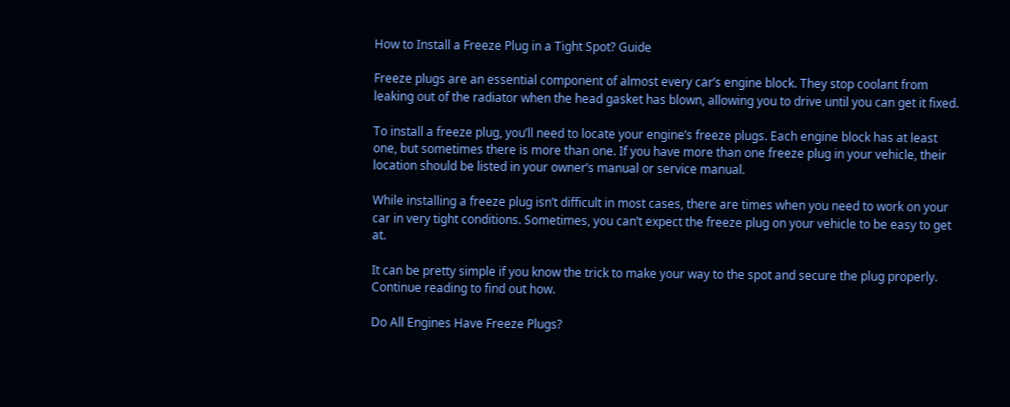How to Install a Freeze Plug in a Tight Spot? Guide

Freeze plugs are an essential component of almost every car’s engine block. They stop coolant from leaking out of the radiator when the head gasket has blown, allowing you to drive until you can get it fixed.

To install a freeze plug, you’ll need to locate your engine’s freeze plugs. Each engine block has at least one, but sometimes there is more than one. If you have more than one freeze plug in your vehicle, their location should be listed in your owner’s manual or service manual.

While installing a freeze plug isn’t difficult in most cases, there are times when you need to work on your car in very tight conditions. Sometimes, you can’t expect the freeze plug on your vehicle to be easy to get at.

It can be pretty simple if you know the trick to make your way to the spot and secure the plug properly. Continue reading to find out how.

Do All Engines Have Freeze Plugs?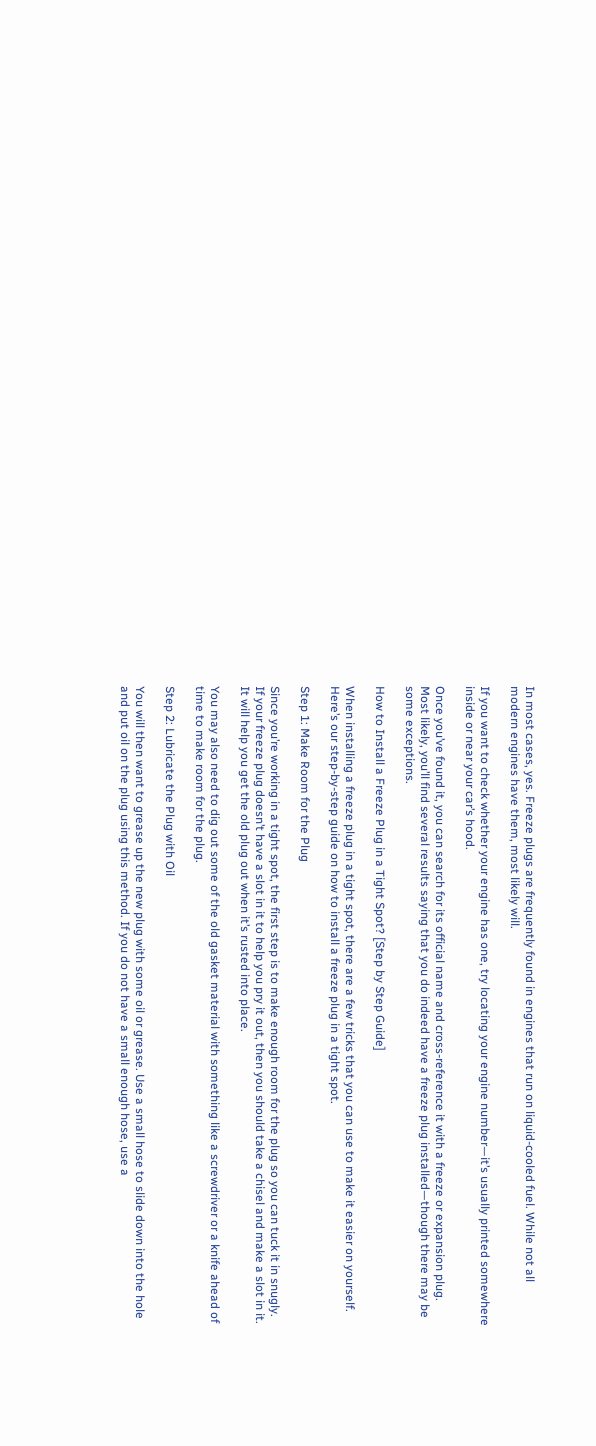In most cases, yes. Freeze plugs are frequently found in engines that run on liquid-cooled fuel. While not all modern engines have them, most likely will.

If you want to check whether your engine has one, try locating your engine number—it’s usually printed somewhere inside or near your car’s hood.

Once you’ve found it, you can search for its official name and cross-reference it with a freeze or expansion plug. Most likely, you’ll find several results saying that you do indeed have a freeze plug installed—though there may be some exceptions.

How to Install a Freeze Plug in a Tight Spot? [Step by Step Guide]

When installing a freeze plug in a tight spot, there are a few tricks that you can use to make it easier on yourself. Here’s our step-by-step guide on how to install a freeze plug in a tight spot.

Step 1: Make Room for the Plug

Since you’re working in a tight spot, the first step is to make enough room for the plug so you can tuck it in snugly. If your freeze plug doesn’t have a slot in it to help you pry it out, then you should take a chisel and make a slot in it. It will help you get the old plug out when it’s rusted into place.

You may also need to dig out some of the old gasket material with something like a screwdriver or a knife ahead of time to make room for the plug.

Step 2: Lubricate the Plug with Oil

You will then want to grease up the new plug with some oil or grease. Use a small hose to slide down into the hole and put oil on the plug using this method. If you do not have a small enough hose, use a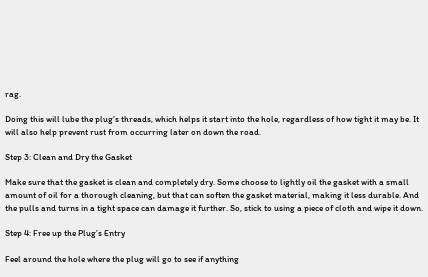rag.

Doing this will lube the plug’s threads, which helps it start into the hole, regardless of how tight it may be. It will also help prevent rust from occurring later on down the road.

Step 3: Clean and Dry the Gasket

Make sure that the gasket is clean and completely dry. Some choose to lightly oil the gasket with a small amount of oil for a thorough cleaning, but that can soften the gasket material, making it less durable. And the pulls and turns in a tight space can damage it further. So, stick to using a piece of cloth and wipe it down.

Step 4: Free up the Plug’s Entry

Feel around the hole where the plug will go to see if anything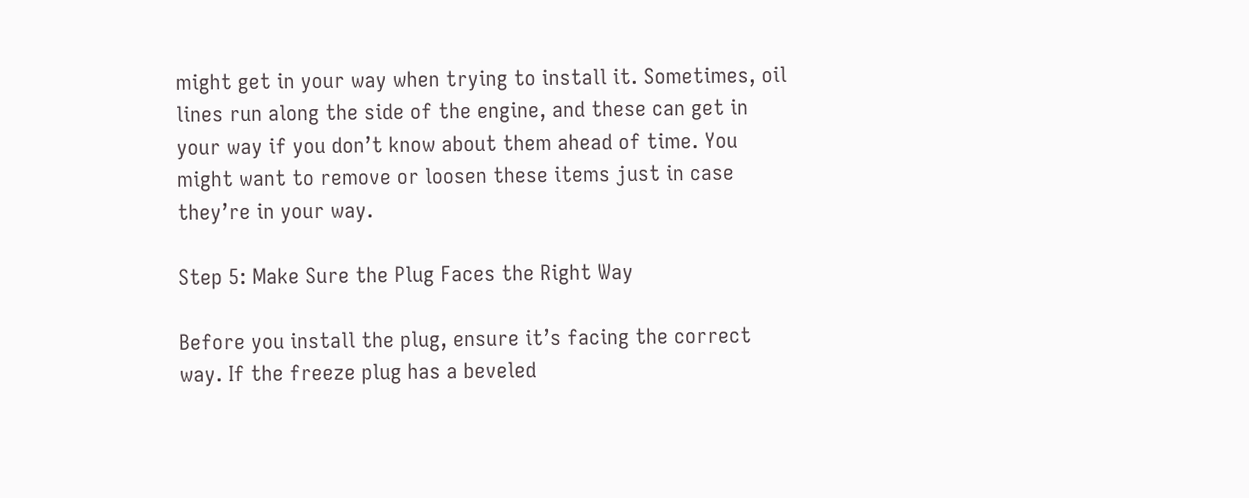might get in your way when trying to install it. Sometimes, oil lines run along the side of the engine, and these can get in your way if you don’t know about them ahead of time. You might want to remove or loosen these items just in case they’re in your way.

Step 5: Make Sure the Plug Faces the Right Way

Before you install the plug, ensure it’s facing the correct way. If the freeze plug has a beveled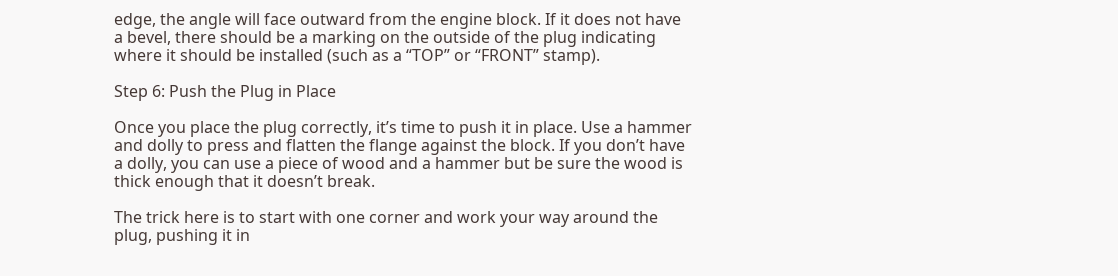edge, the angle will face outward from the engine block. If it does not have a bevel, there should be a marking on the outside of the plug indicating where it should be installed (such as a “TOP” or “FRONT” stamp).

Step 6: Push the Plug in Place

Once you place the plug correctly, it’s time to push it in place. Use a hammer and dolly to press and flatten the flange against the block. If you don’t have a dolly, you can use a piece of wood and a hammer but be sure the wood is thick enough that it doesn’t break.

The trick here is to start with one corner and work your way around the plug, pushing it in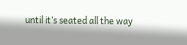until it’s seated all the way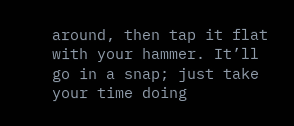around, then tap it flat with your hammer. It’ll go in a snap; just take your time doing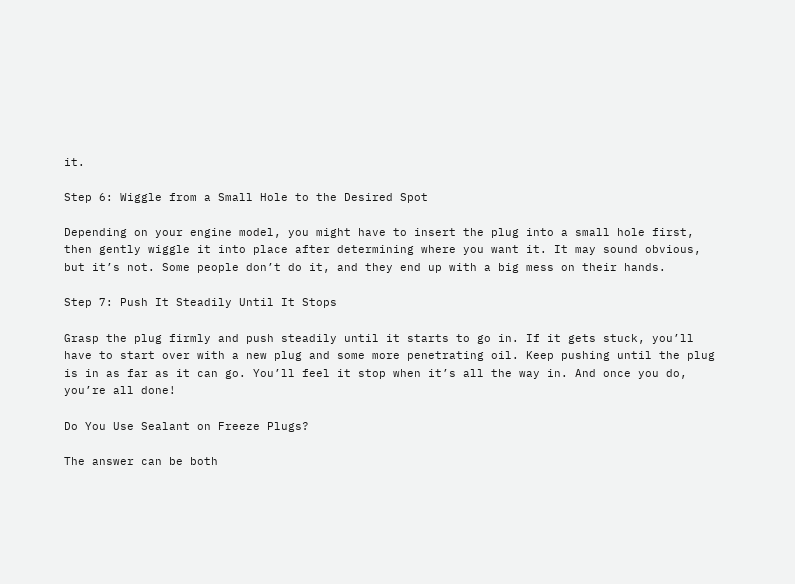it.

Step 6: Wiggle from a Small Hole to the Desired Spot

Depending on your engine model, you might have to insert the plug into a small hole first, then gently wiggle it into place after determining where you want it. It may sound obvious, but it’s not. Some people don’t do it, and they end up with a big mess on their hands.

Step 7: Push It Steadily Until It Stops

Grasp the plug firmly and push steadily until it starts to go in. If it gets stuck, you’ll have to start over with a new plug and some more penetrating oil. Keep pushing until the plug is in as far as it can go. You’ll feel it stop when it’s all the way in. And once you do, you’re all done!

Do You Use Sealant on Freeze Plugs?

The answer can be both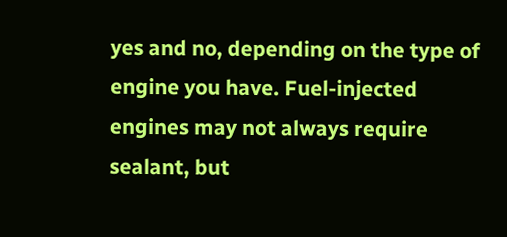yes and no, depending on the type of engine you have. Fuel-injected engines may not always require sealant, but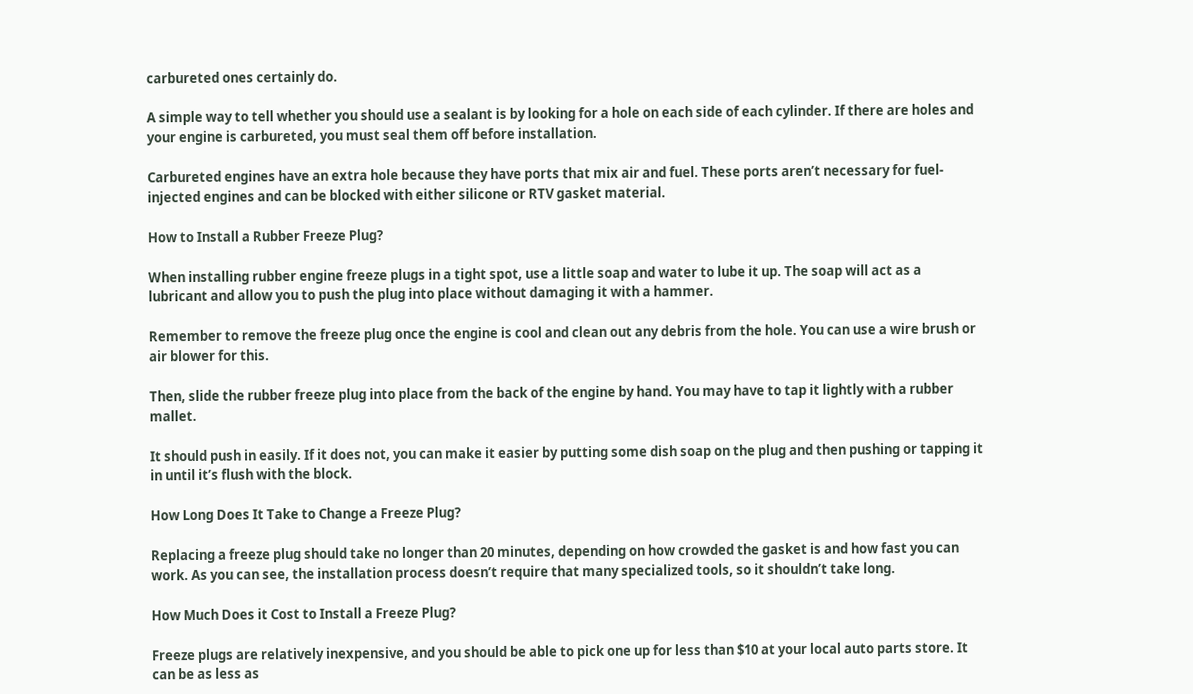carbureted ones certainly do.

A simple way to tell whether you should use a sealant is by looking for a hole on each side of each cylinder. If there are holes and your engine is carbureted, you must seal them off before installation.

Carbureted engines have an extra hole because they have ports that mix air and fuel. These ports aren’t necessary for fuel-injected engines and can be blocked with either silicone or RTV gasket material.

How to Install a Rubber Freeze Plug?

When installing rubber engine freeze plugs in a tight spot, use a little soap and water to lube it up. The soap will act as a lubricant and allow you to push the plug into place without damaging it with a hammer.

Remember to remove the freeze plug once the engine is cool and clean out any debris from the hole. You can use a wire brush or air blower for this.

Then, slide the rubber freeze plug into place from the back of the engine by hand. You may have to tap it lightly with a rubber mallet.

It should push in easily. If it does not, you can make it easier by putting some dish soap on the plug and then pushing or tapping it in until it’s flush with the block.

How Long Does It Take to Change a Freeze Plug?

Replacing a freeze plug should take no longer than 20 minutes, depending on how crowded the gasket is and how fast you can work. As you can see, the installation process doesn’t require that many specialized tools, so it shouldn’t take long.

How Much Does it Cost to Install a Freeze Plug?

Freeze plugs are relatively inexpensive, and you should be able to pick one up for less than $10 at your local auto parts store. It can be as less as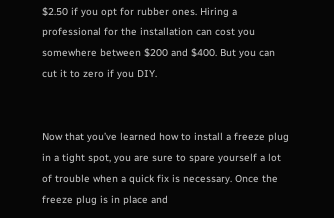$2.50 if you opt for rubber ones. Hiring a professional for the installation can cost you somewhere between $200 and $400. But you can cut it to zero if you DIY.


Now that you’ve learned how to install a freeze plug in a tight spot, you are sure to spare yourself a lot of trouble when a quick fix is necessary. Once the freeze plug is in place and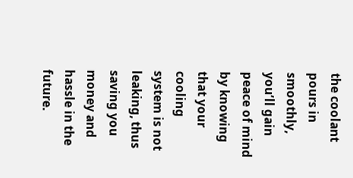the coolant pours in smoothly, you’ll gain peace of mind by knowing that your cooling system is not leaking, thus saving you money and hassle in the future.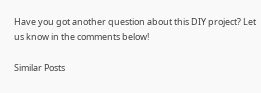Have you got another question about this DIY project? Let us know in the comments below!

Similar Posts